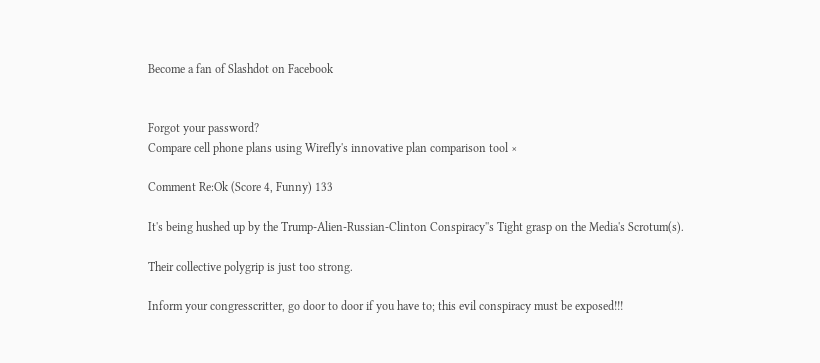Become a fan of Slashdot on Facebook


Forgot your password?
Compare cell phone plans using Wirefly's innovative plan comparison tool ×

Comment Re:Ok (Score 4, Funny) 133

It's being hushed up by the Trump-Alien-Russian-Clinton Conspiracy''s Tight grasp on the Media's Scrotum(s).

Their collective polygrip is just too strong.

Inform your congresscritter, go door to door if you have to; this evil conspiracy must be exposed!!!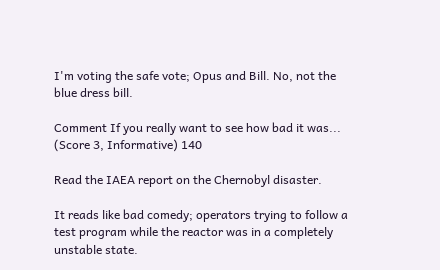I'm voting the safe vote; Opus and Bill. No, not the blue dress bill.

Comment If you really want to see how bad it was... (Score 3, Informative) 140

Read the IAEA report on the Chernobyl disaster.

It reads like bad comedy; operators trying to follow a test program while the reactor was in a completely unstable state.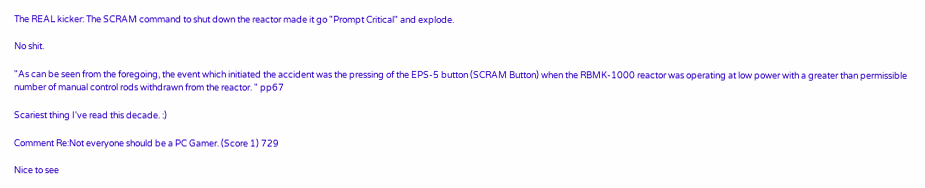The REAL kicker: The SCRAM command to shut down the reactor made it go "Prompt Critical" and explode.

No shit.

"As can be seen from the foregoing, the event which initiated the accident was the pressing of the EPS-5 button (SCRAM Button) when the RBMK-1000 reactor was operating at low power with a greater than permissible number of manual control rods withdrawn from the reactor. " pp67

Scariest thing I've read this decade. :)

Comment Re:Not everyone should be a PC Gamer. (Score 1) 729

Nice to see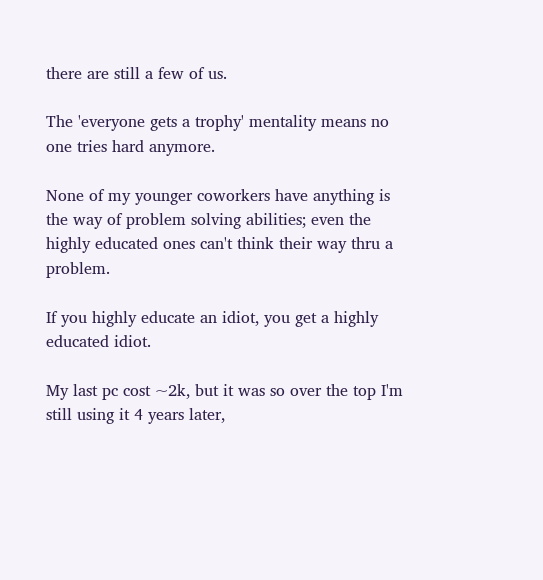there are still a few of us.

The 'everyone gets a trophy' mentality means no one tries hard anymore.

None of my younger coworkers have anything is the way of problem solving abilities; even the highly educated ones can't think their way thru a problem.

If you highly educate an idiot, you get a highly educated idiot.

My last pc cost ~2k, but it was so over the top I'm still using it 4 years later,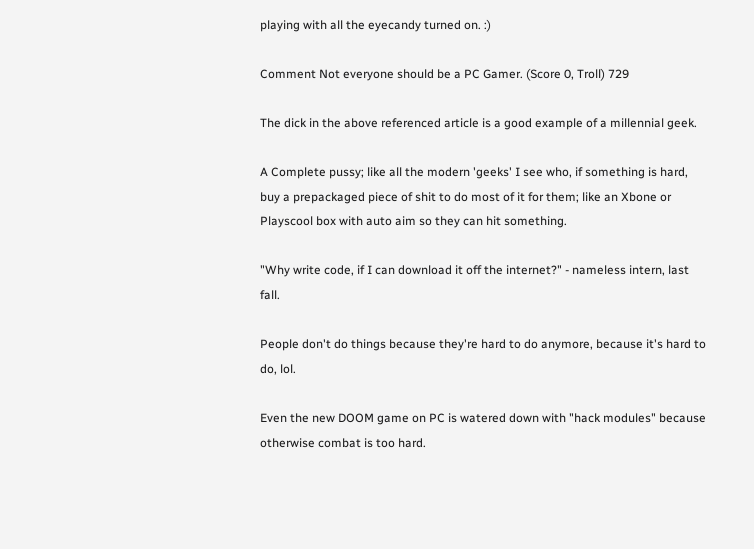playing with all the eyecandy turned on. :)

Comment Not everyone should be a PC Gamer. (Score 0, Troll) 729

The dick in the above referenced article is a good example of a millennial geek.

A Complete pussy; like all the modern 'geeks' I see who, if something is hard, buy a prepackaged piece of shit to do most of it for them; like an Xbone or Playscool box with auto aim so they can hit something.

"Why write code, if I can download it off the internet?" - nameless intern, last fall.

People don't do things because they're hard to do anymore, because it's hard to do, lol.

Even the new DOOM game on PC is watered down with "hack modules" because otherwise combat is too hard.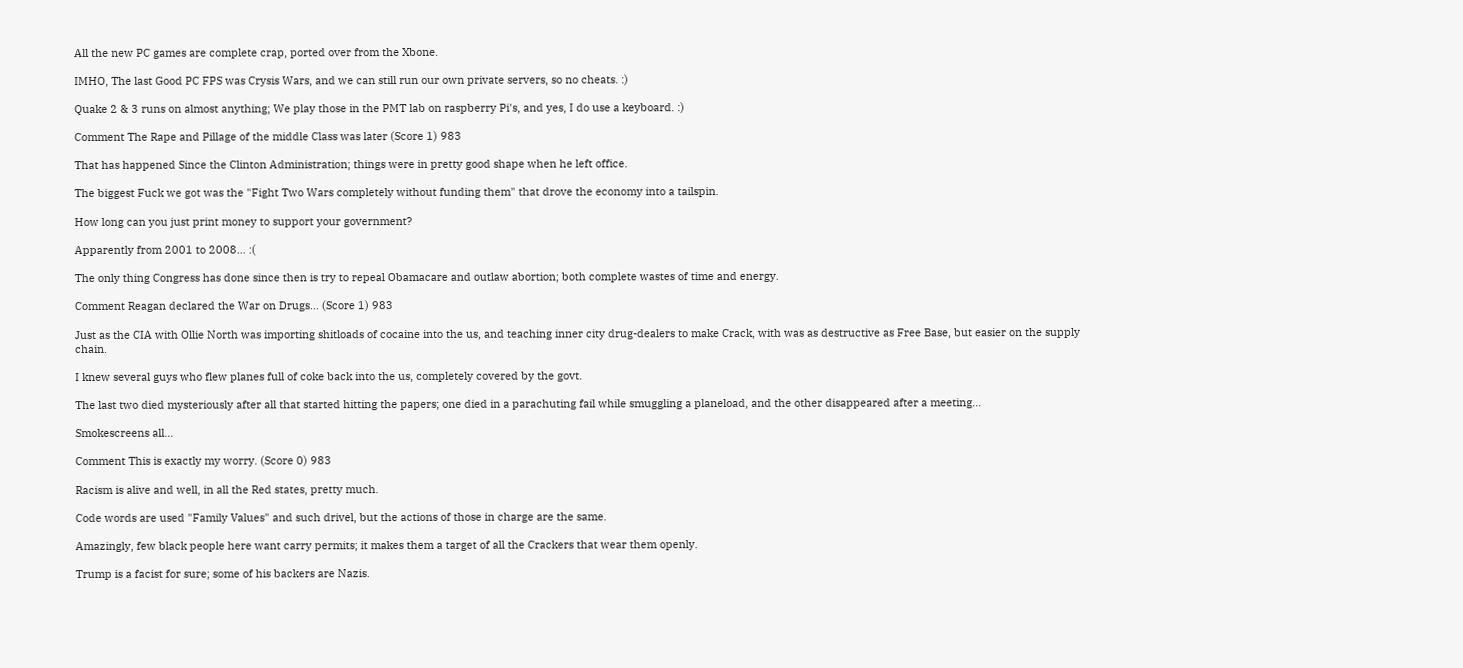All the new PC games are complete crap, ported over from the Xbone.

IMHO, The last Good PC FPS was Crysis Wars, and we can still run our own private servers, so no cheats. :)

Quake 2 & 3 runs on almost anything; We play those in the PMT lab on raspberry Pi's, and yes, I do use a keyboard. :)

Comment The Rape and Pillage of the middle Class was later (Score 1) 983

That has happened Since the Clinton Administration; things were in pretty good shape when he left office.

The biggest Fuck we got was the "Fight Two Wars completely without funding them" that drove the economy into a tailspin.

How long can you just print money to support your government?

Apparently from 2001 to 2008... :(

The only thing Congress has done since then is try to repeal Obamacare and outlaw abortion; both complete wastes of time and energy.

Comment Reagan declared the War on Drugs... (Score 1) 983

Just as the CIA with Ollie North was importing shitloads of cocaine into the us, and teaching inner city drug-dealers to make Crack, with was as destructive as Free Base, but easier on the supply chain.

I knew several guys who flew planes full of coke back into the us, completely covered by the govt.

The last two died mysteriously after all that started hitting the papers; one died in a parachuting fail while smuggling a planeload, and the other disappeared after a meeting...

Smokescreens all...

Comment This is exactly my worry. (Score 0) 983

Racism is alive and well, in all the Red states, pretty much.

Code words are used "Family Values" and such drivel, but the actions of those in charge are the same.

Amazingly, few black people here want carry permits; it makes them a target of all the Crackers that wear them openly.

Trump is a facist for sure; some of his backers are Nazis.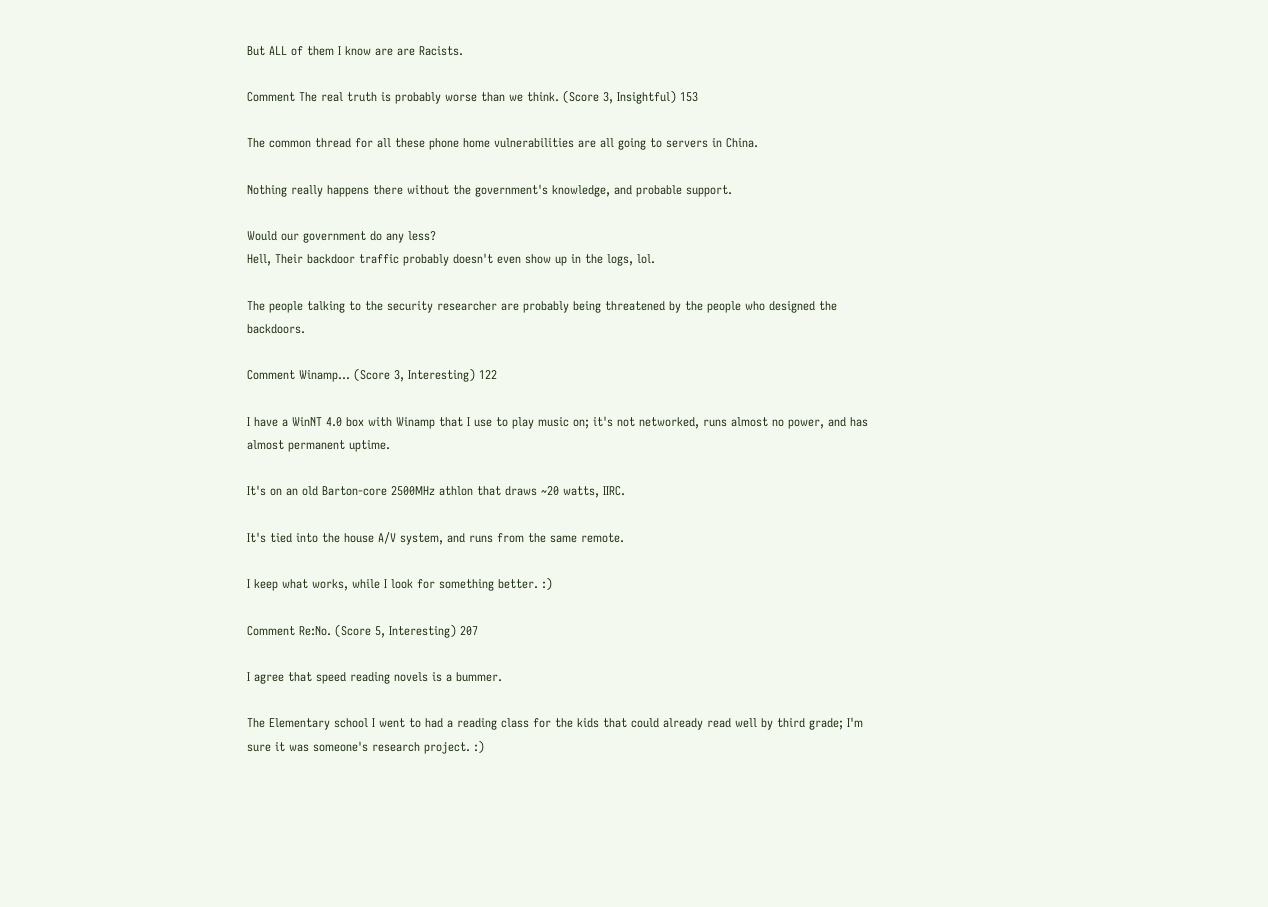But ALL of them I know are are Racists.

Comment The real truth is probably worse than we think. (Score 3, Insightful) 153

The common thread for all these phone home vulnerabilities are all going to servers in China.

Nothing really happens there without the government's knowledge, and probable support.

Would our government do any less?
Hell, Their backdoor traffic probably doesn't even show up in the logs, lol.

The people talking to the security researcher are probably being threatened by the people who designed the backdoors.

Comment Winamp... (Score 3, Interesting) 122

I have a WinNT 4.0 box with Winamp that I use to play music on; it's not networked, runs almost no power, and has almost permanent uptime.

It's on an old Barton-core 2500MHz athlon that draws ~20 watts, IIRC.

It's tied into the house A/V system, and runs from the same remote.

I keep what works, while I look for something better. :)

Comment Re:No. (Score 5, Interesting) 207

I agree that speed reading novels is a bummer.

The Elementary school I went to had a reading class for the kids that could already read well by third grade; I'm sure it was someone's research project. :)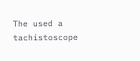The used a tachistoscope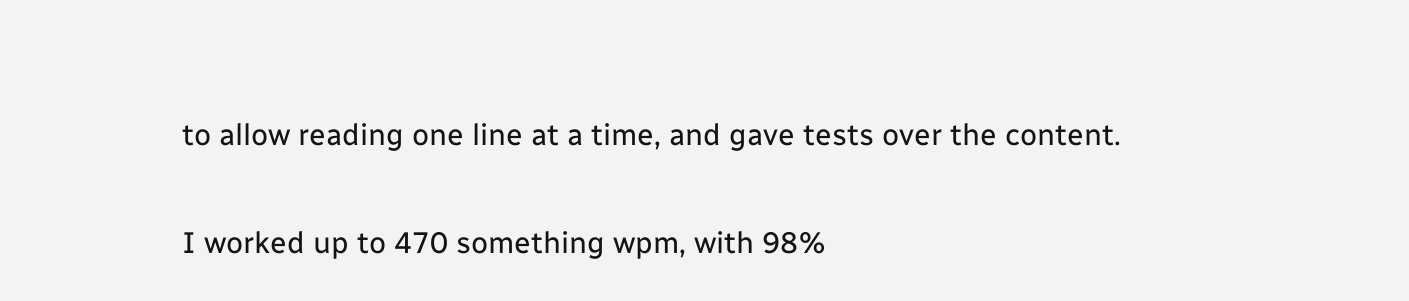to allow reading one line at a time, and gave tests over the content.

I worked up to 470 something wpm, with 98%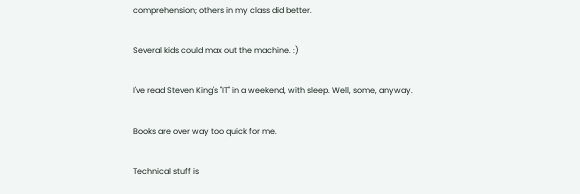comprehension; others in my class did better.

Several kids could max out the machine. :)

I've read Steven King's "IT" in a weekend, with sleep. Well, some, anyway.

Books are over way too quick for me.

Technical stuff is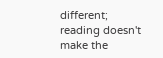different; reading doesn't make the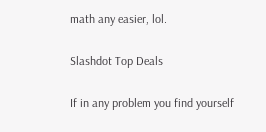math any easier, lol.

Slashdot Top Deals

If in any problem you find yourself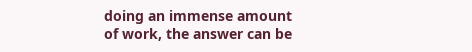doing an immense amount of work, the answer can be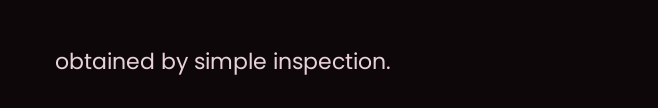obtained by simple inspection.